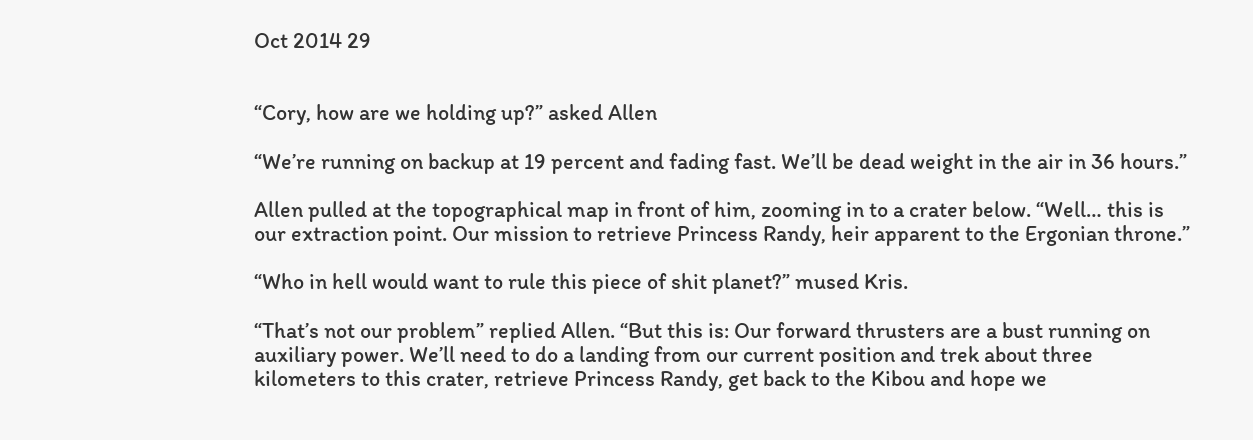Oct 2014 29


“Cory, how are we holding up?” asked Allen

“We’re running on backup at 19 percent and fading fast. We’ll be dead weight in the air in 36 hours.”

Allen pulled at the topographical map in front of him, zooming in to a crater below. “Well… this is our extraction point. Our mission to retrieve Princess Randy, heir apparent to the Ergonian throne.”

“Who in hell would want to rule this piece of shit planet?” mused Kris.

“That’s not our problem” replied Allen. “But this is: Our forward thrusters are a bust running on auxiliary power. We’ll need to do a landing from our current position and trek about three kilometers to this crater, retrieve Princess Randy, get back to the Kibou and hope we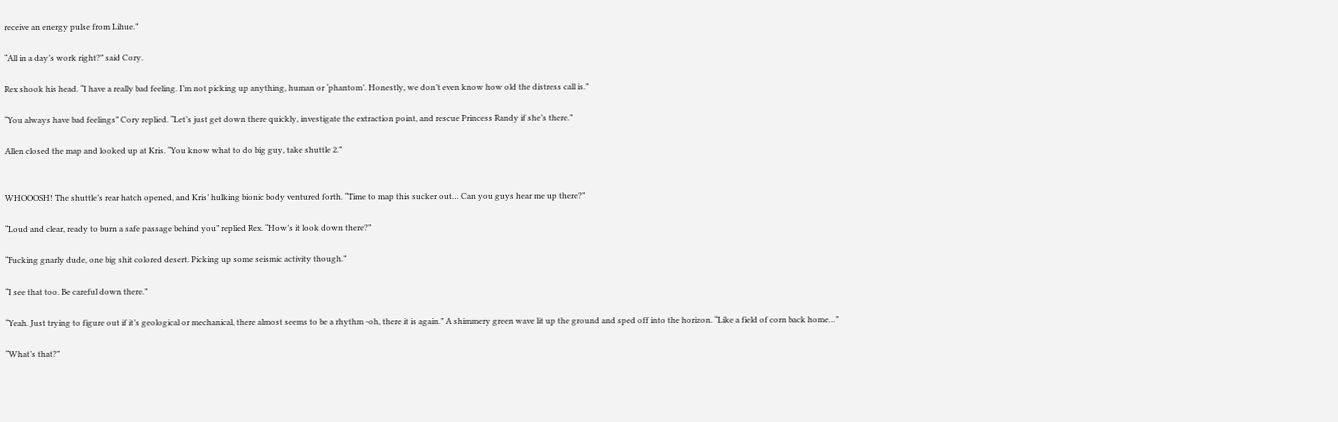receive an energy pulse from Lihue.”

“All in a day’s work right?” said Cory.

Rex shook his head. “I have a really bad feeling. I’m not picking up anything, human or ‘phantom’. Honestly, we don’t even know how old the distress call is.”

“You always have bad feelings” Cory replied. “Let’s just get down there quickly, investigate the extraction point, and rescue Princess Randy if she’s there.”

Allen closed the map and looked up at Kris. “You know what to do big guy, take shuttle 2.”


WHOOOSH! The shuttle’s rear hatch opened, and Kris’ hulking bionic body ventured forth. “Time to map this sucker out… Can you guys hear me up there?”

“Loud and clear, ready to burn a safe passage behind you” replied Rex. “How’s it look down there?”

“Fucking gnarly dude, one big shit colored desert. Picking up some seismic activity though.”

“I see that too. Be careful down there.”

“Yeah. Just trying to figure out if it’s geological or mechanical, there almost seems to be a rhythm -oh, there it is again.” A shimmery green wave lit up the ground and sped off into the horizon. “Like a field of corn back home…”

“What’s that?”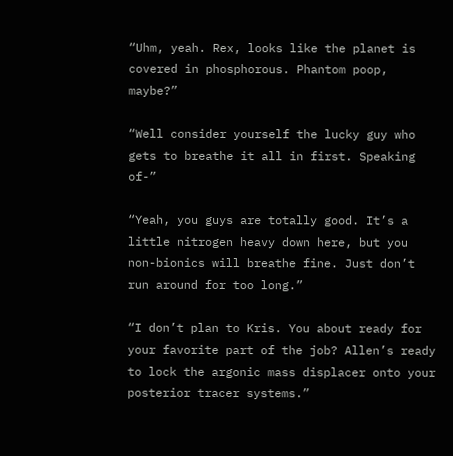“Uhm, yeah. Rex, looks like the planet is covered in phosphorous. Phantom poop, maybe?”

“Well consider yourself the lucky guy who gets to breathe it all in first. Speaking of-”

“Yeah, you guys are totally good. It’s a little nitrogen heavy down here, but you non-bionics will breathe fine. Just don’t run around for too long.”

“I don’t plan to Kris. You about ready for your favorite part of the job? Allen’s ready to lock the argonic mass displacer onto your posterior tracer systems.”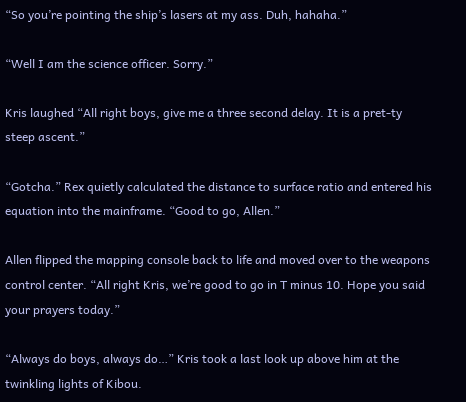“So you’re pointing the ship’s lasers at my ass. Duh, hahaha.”

“Well I am the science officer. Sorry.”

Kris laughed “All right boys, give me a three second delay. It is a pret-ty steep ascent.”

“Gotcha.” Rex quietly calculated the distance to surface ratio and entered his equation into the mainframe. “Good to go, Allen.”

Allen flipped the mapping console back to life and moved over to the weapons control center. “All right Kris, we’re good to go in T minus 10. Hope you said your prayers today.”

“Always do boys, always do…” Kris took a last look up above him at the twinkling lights of Kibou.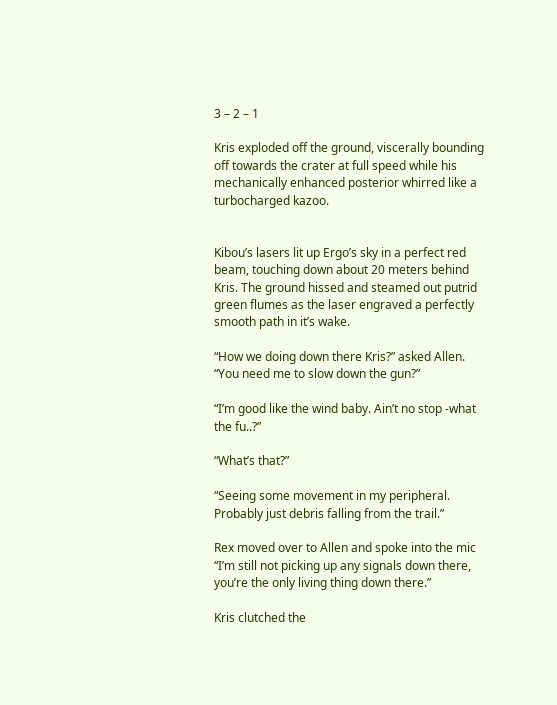3 – 2 – 1

Kris exploded off the ground, viscerally bounding off towards the crater at full speed while his mechanically enhanced posterior whirred like a turbocharged kazoo.


Kibou’s lasers lit up Ergo’s sky in a perfect red beam, touching down about 20 meters behind Kris. The ground hissed and steamed out putrid green flumes as the laser engraved a perfectly smooth path in it’s wake.

“How we doing down there Kris?” asked Allen. “You need me to slow down the gun?”

“I’m good like the wind baby. Ain’t no stop -what the fu..?”

“What’s that?”

“Seeing some movement in my peripheral. Probably just debris falling from the trail.”

Rex moved over to Allen and spoke into the mic “I’m still not picking up any signals down there, you’re the only living thing down there.”

Kris clutched the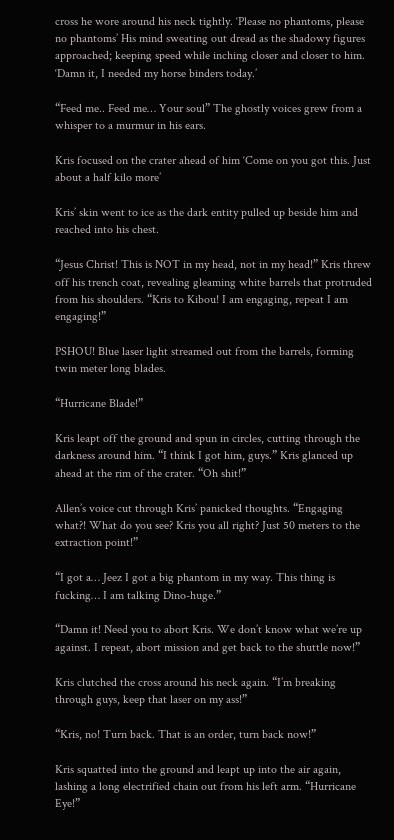cross he wore around his neck tightly. ‘Please no phantoms, please no phantoms’ His mind sweating out dread as the shadowy figures approached; keeping speed while inching closer and closer to him. ‘Damn it, I needed my horse binders today.’

“Feed me.. Feed me… Your soul” The ghostly voices grew from a whisper to a murmur in his ears.

Kris focused on the crater ahead of him ‘Come on you got this. Just about a half kilo more’

Kris’ skin went to ice as the dark entity pulled up beside him and reached into his chest.

“Jesus Christ! This is NOT in my head, not in my head!” Kris threw off his trench coat, revealing gleaming white barrels that protruded from his shoulders. “Kris to Kibou! I am engaging, repeat I am engaging!”

PSHOU! Blue laser light streamed out from the barrels, forming twin meter long blades.

“Hurricane Blade!”

Kris leapt off the ground and spun in circles, cutting through the darkness around him. “I think I got him, guys.” Kris glanced up ahead at the rim of the crater. “Oh shit!”

Allen’s voice cut through Kris’ panicked thoughts. “Engaging what?! What do you see? Kris you all right? Just 50 meters to the extraction point!”

“I got a… Jeez I got a big phantom in my way. This thing is fucking… I am talking Dino-huge.”

“Damn it! Need you to abort Kris. We don’t know what we’re up against. I repeat, abort mission and get back to the shuttle now!”

Kris clutched the cross around his neck again. “I’m breaking through guys, keep that laser on my ass!”

“Kris, no! Turn back. That is an order, turn back now!”

Kris squatted into the ground and leapt up into the air again, lashing a long electrified chain out from his left arm. “Hurricane Eye!”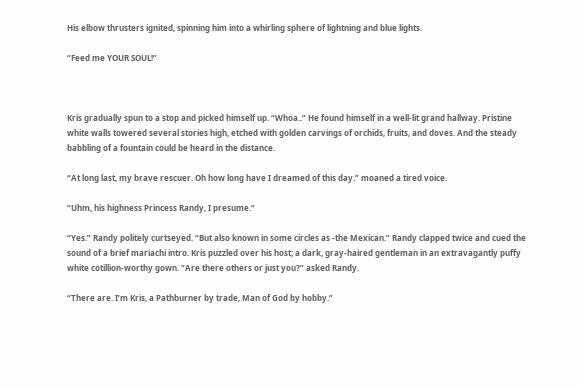His elbow thrusters ignited, spinning him into a whirling sphere of lightning and blue lights.

“Feed me YOUR SOUL!”



Kris gradually spun to a stop and picked himself up. “Whoa..” He found himself in a well-lit grand hallway. Pristine white walls towered several stories high, etched with golden carvings of orchids, fruits, and doves. And the steady babbling of a fountain could be heard in the distance.

“At long last, my brave rescuer. Oh how long have I dreamed of this day.” moaned a tired voice.

“Uhm, his highness Princess Randy, I presume.”

“Yes.” Randy politely curtseyed. “But also known in some circles as -the Mexican.” Randy clapped twice and cued the sound of a brief mariachi intro. Kris puzzled over his host; a dark, gray-haired gentleman in an extravagantly puffy white cotillion-worthy gown. “Are there others or just you?” asked Randy.

“There are. I’m Kris, a Pathburner by trade, Man of God by hobby.”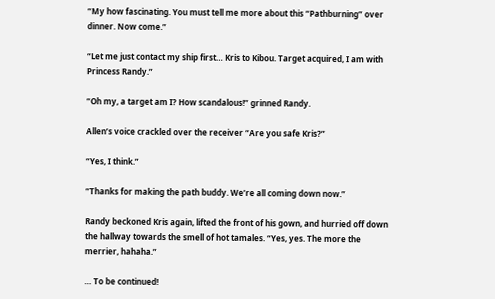“My how fascinating. You must tell me more about this “Pathburning” over dinner. Now come.”

“Let me just contact my ship first… Kris to Kibou. Target acquired, I am with Princess Randy.”

“Oh my, a target am I? How scandalous!” grinned Randy.

Allen’s voice crackled over the receiver “Are you safe Kris?”

“Yes, I think.”

“Thanks for making the path buddy. We’re all coming down now.”

Randy beckoned Kris again, lifted the front of his gown, and hurried off down the hallway towards the smell of hot tamales. “Yes, yes. The more the merrier, hahaha.”

… To be continued!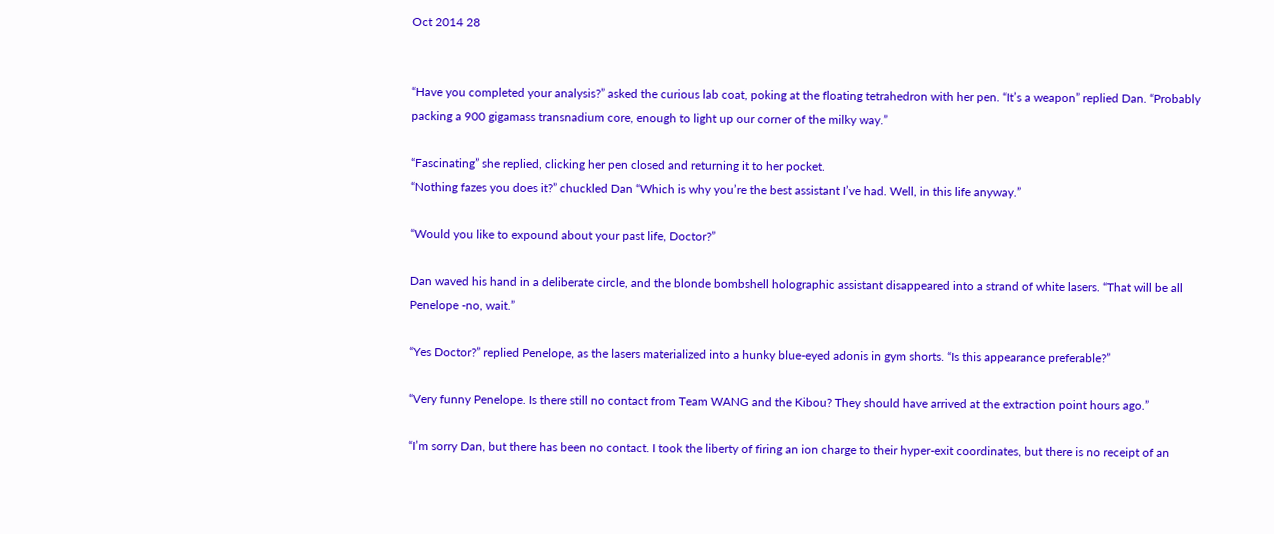Oct 2014 28


“Have you completed your analysis?” asked the curious lab coat, poking at the floating tetrahedron with her pen. “It’s a weapon” replied Dan. “Probably packing a 900 gigamass transnadium core, enough to light up our corner of the milky way.”

“Fascinating” she replied, clicking her pen closed and returning it to her pocket.
“Nothing fazes you does it?” chuckled Dan “Which is why you’re the best assistant I’ve had. Well, in this life anyway.”

“Would you like to expound about your past life, Doctor?”

Dan waved his hand in a deliberate circle, and the blonde bombshell holographic assistant disappeared into a strand of white lasers. “That will be all Penelope -no, wait.”

“Yes Doctor?” replied Penelope, as the lasers materialized into a hunky blue-eyed adonis in gym shorts. “Is this appearance preferable?”

“Very funny Penelope. Is there still no contact from Team WANG and the Kibou? They should have arrived at the extraction point hours ago.”

“I’m sorry Dan, but there has been no contact. I took the liberty of firing an ion charge to their hyper-exit coordinates, but there is no receipt of an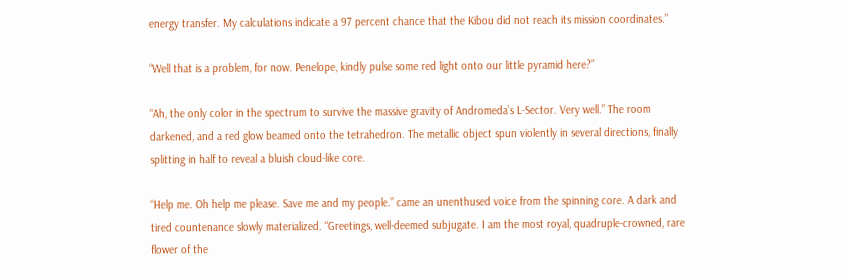energy transfer. My calculations indicate a 97 percent chance that the Kibou did not reach its mission coordinates.”

“Well that is a problem, for now. Penelope, kindly pulse some red light onto our little pyramid here?”

“Ah, the only color in the spectrum to survive the massive gravity of Andromeda’s L-Sector. Very well.” The room darkened, and a red glow beamed onto the tetrahedron. The metallic object spun violently in several directions, finally splitting in half to reveal a bluish cloud-like core.

“Help me. Oh help me please. Save me and my people.” came an unenthused voice from the spinning core. A dark and tired countenance slowly materialized. “Greetings, well-deemed subjugate. I am the most royal, quadruple-crowned, rare flower of the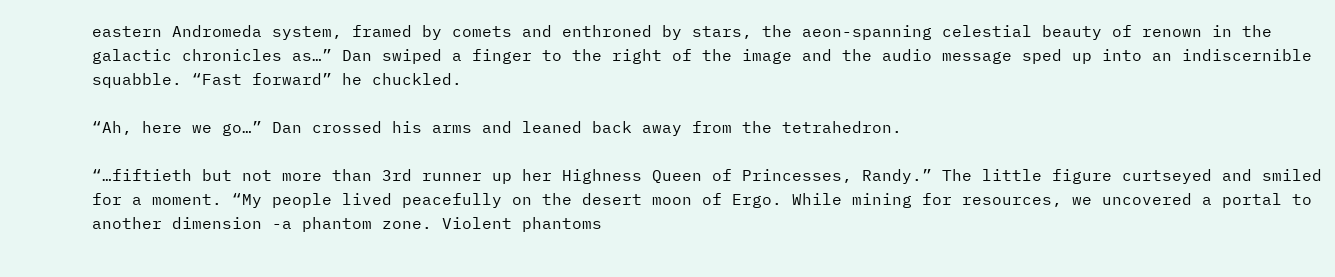eastern Andromeda system, framed by comets and enthroned by stars, the aeon-spanning celestial beauty of renown in the galactic chronicles as…” Dan swiped a finger to the right of the image and the audio message sped up into an indiscernible squabble. “Fast forward” he chuckled.

“Ah, here we go…” Dan crossed his arms and leaned back away from the tetrahedron.

“…fiftieth but not more than 3rd runner up her Highness Queen of Princesses, Randy.” The little figure curtseyed and smiled for a moment. “My people lived peacefully on the desert moon of Ergo. While mining for resources, we uncovered a portal to another dimension -a phantom zone. Violent phantoms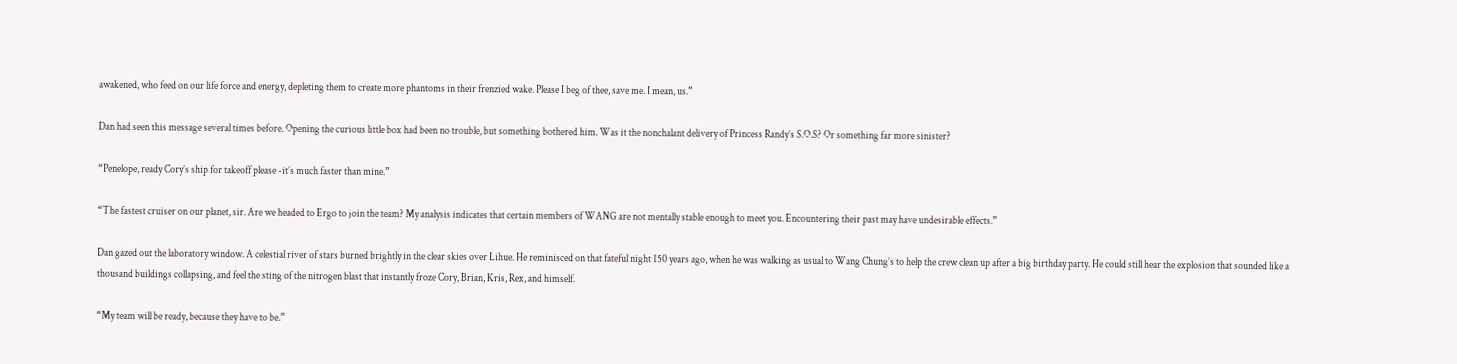awakened, who feed on our life force and energy, depleting them to create more phantoms in their frenzied wake. Please I beg of thee, save me. I mean, us.”

Dan had seen this message several times before. Opening the curious little box had been no trouble, but something bothered him. Was it the nonchalant delivery of Princess Randy’s S.O.S? Or something far more sinister?

“Penelope, ready Cory’s ship for takeoff please -it’s much faster than mine.”

“The fastest cruiser on our planet, sir. Are we headed to Ergo to join the team? My analysis indicates that certain members of WANG are not mentally stable enough to meet you. Encountering their past may have undesirable effects.”

Dan gazed out the laboratory window. A celestial river of stars burned brightly in the clear skies over Lihue. He reminisced on that fateful night 150 years ago, when he was walking as usual to Wang Chung’s to help the crew clean up after a big birthday party. He could still hear the explosion that sounded like a thousand buildings collapsing, and feel the sting of the nitrogen blast that instantly froze Cory, Brian, Kris, Rex, and himself.

“My team will be ready, because they have to be.”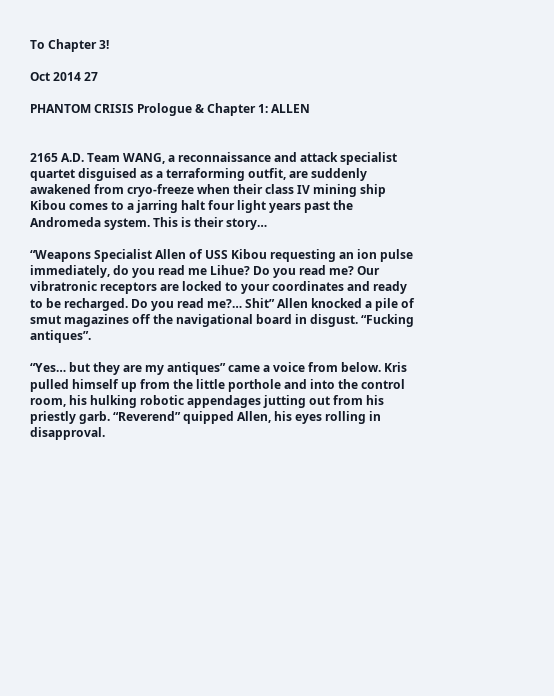To Chapter 3!

Oct 2014 27

PHANTOM CRISIS Prologue & Chapter 1: ALLEN


2165 A.D. Team WANG, a reconnaissance and attack specialist quartet disguised as a terraforming outfit, are suddenly awakened from cryo-freeze when their class IV mining ship Kibou comes to a jarring halt four light years past the Andromeda system. This is their story…

“Weapons Specialist Allen of USS Kibou requesting an ion pulse immediately, do you read me Lihue? Do you read me? Our vibratronic receptors are locked to your coordinates and ready to be recharged. Do you read me?… Shit” Allen knocked a pile of smut magazines off the navigational board in disgust. “Fucking antiques”.

“Yes… but they are my antiques” came a voice from below. Kris pulled himself up from the little porthole and into the control room, his hulking robotic appendages jutting out from his priestly garb. “Reverend” quipped Allen, his eyes rolling in disapproval.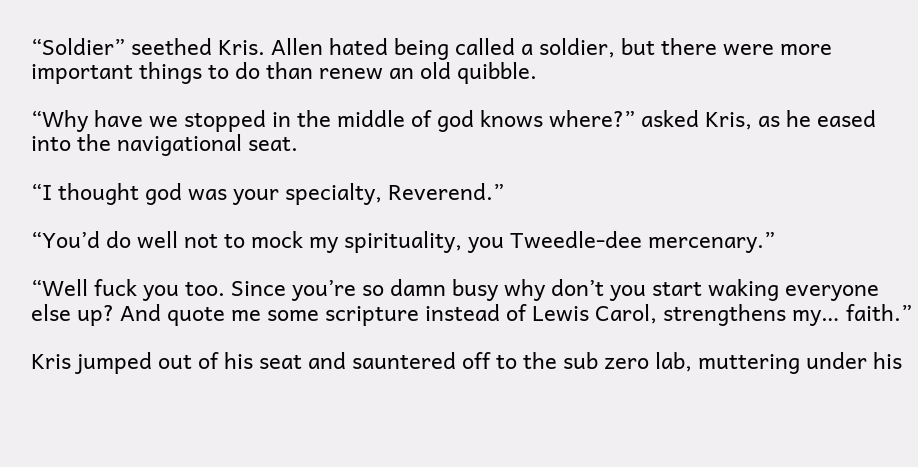“Soldier” seethed Kris. Allen hated being called a soldier, but there were more important things to do than renew an old quibble.

“Why have we stopped in the middle of god knows where?” asked Kris, as he eased into the navigational seat.

“I thought god was your specialty, Reverend.”

“You’d do well not to mock my spirituality, you Tweedle-dee mercenary.”

“Well fuck you too. Since you’re so damn busy why don’t you start waking everyone else up? And quote me some scripture instead of Lewis Carol, strengthens my… faith.”

Kris jumped out of his seat and sauntered off to the sub zero lab, muttering under his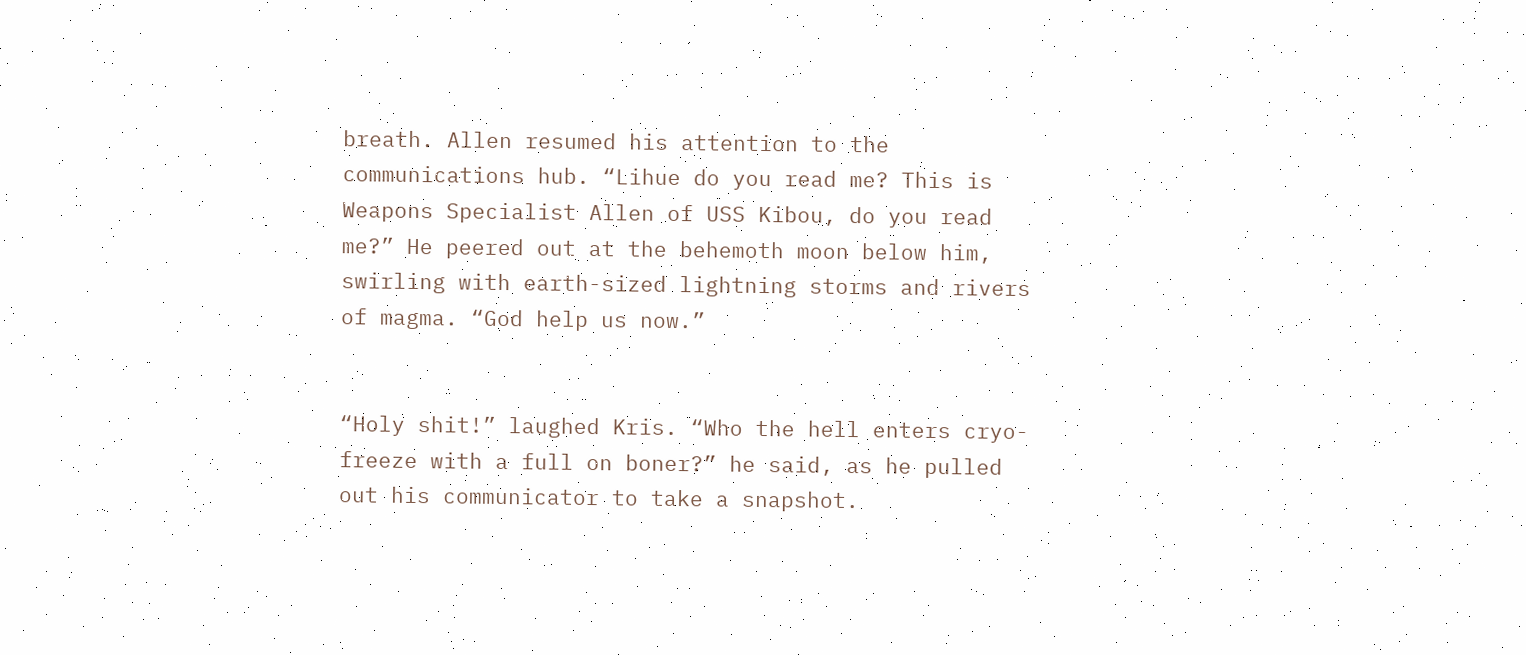breath. Allen resumed his attention to the communications hub. “Lihue do you read me? This is Weapons Specialist Allen of USS Kibou, do you read me?” He peered out at the behemoth moon below him, swirling with earth-sized lightning storms and rivers of magma. “God help us now.”


“Holy shit!” laughed Kris. “Who the hell enters cryo-freeze with a full on boner?” he said, as he pulled out his communicator to take a snapshot.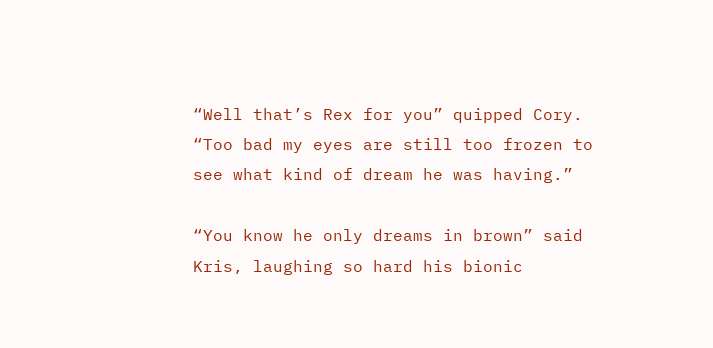“Well that’s Rex for you” quipped Cory. “Too bad my eyes are still too frozen to see what kind of dream he was having.”

“You know he only dreams in brown” said Kris, laughing so hard his bionic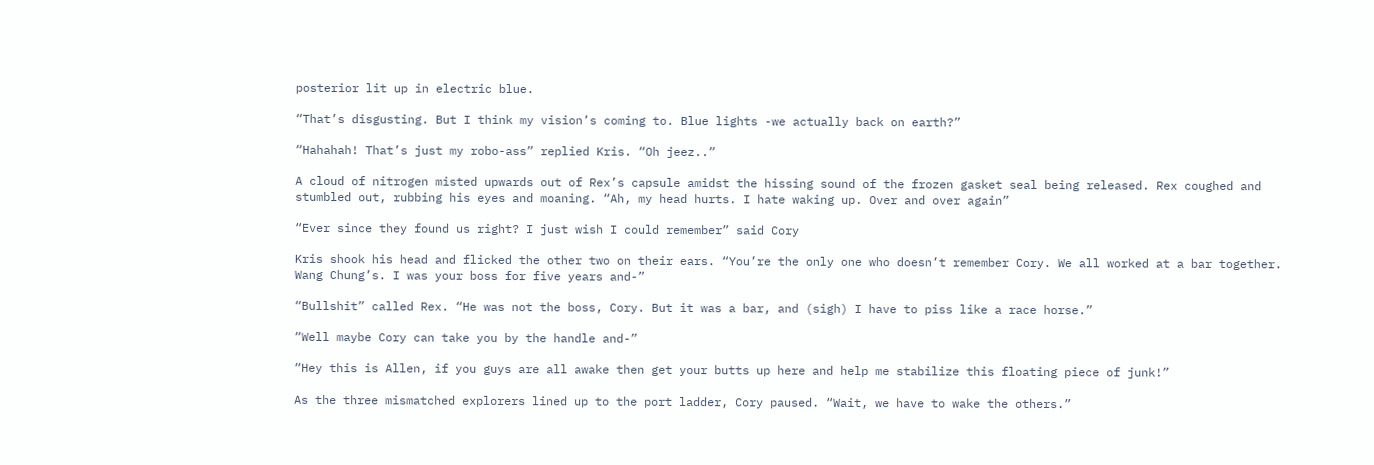posterior lit up in electric blue.

“That’s disgusting. But I think my vision’s coming to. Blue lights -we actually back on earth?”

“Hahahah! That’s just my robo-ass” replied Kris. “Oh jeez..”

A cloud of nitrogen misted upwards out of Rex’s capsule amidst the hissing sound of the frozen gasket seal being released. Rex coughed and stumbled out, rubbing his eyes and moaning. “Ah, my head hurts. I hate waking up. Over and over again”

“Ever since they found us right? I just wish I could remember” said Cory

Kris shook his head and flicked the other two on their ears. “You’re the only one who doesn’t remember Cory. We all worked at a bar together. Wang Chung’s. I was your boss for five years and-”

“Bullshit” called Rex. “He was not the boss, Cory. But it was a bar, and (sigh) I have to piss like a race horse.”

“Well maybe Cory can take you by the handle and-”

“Hey this is Allen, if you guys are all awake then get your butts up here and help me stabilize this floating piece of junk!”

As the three mismatched explorers lined up to the port ladder, Cory paused. “Wait, we have to wake the others.”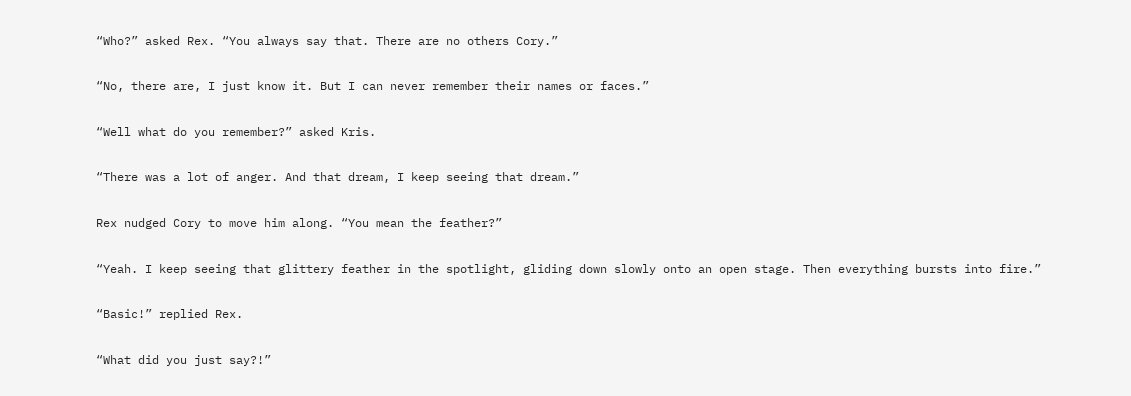“Who?” asked Rex. “You always say that. There are no others Cory.”

“No, there are, I just know it. But I can never remember their names or faces.”

“Well what do you remember?” asked Kris.

“There was a lot of anger. And that dream, I keep seeing that dream.”

Rex nudged Cory to move him along. “You mean the feather?”

“Yeah. I keep seeing that glittery feather in the spotlight, gliding down slowly onto an open stage. Then everything bursts into fire.”

“Basic!” replied Rex.

“What did you just say?!”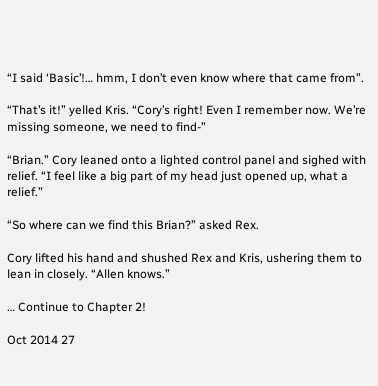“I said ‘Basic’!… hmm, I don’t even know where that came from”.

“That’s it!” yelled Kris. “Cory’s right! Even I remember now. We’re missing someone, we need to find-”

“Brian.” Cory leaned onto a lighted control panel and sighed with relief. “I feel like a big part of my head just opened up, what a relief.”

“So where can we find this Brian?” asked Rex.

Cory lifted his hand and shushed Rex and Kris, ushering them to lean in closely. “Allen knows.”

… Continue to Chapter 2!

Oct 2014 27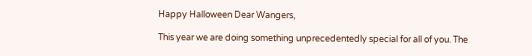Happy Halloween Dear Wangers,

This year we are doing something unprecedentedly special for all of you. The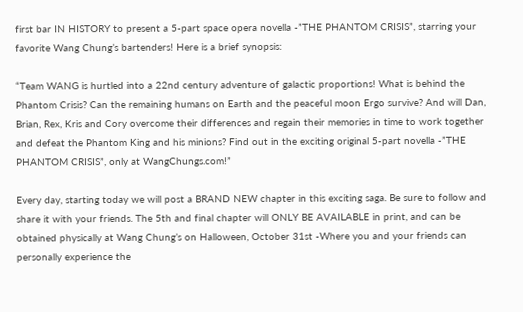first bar IN HISTORY to present a 5-part space opera novella -”THE PHANTOM CRISIS”, starring your favorite Wang Chung’s bartenders! Here is a brief synopsis:

“Team WANG is hurtled into a 22nd century adventure of galactic proportions! What is behind the Phantom Crisis? Can the remaining humans on Earth and the peaceful moon Ergo survive? And will Dan, Brian, Rex, Kris and Cory overcome their differences and regain their memories in time to work together and defeat the Phantom King and his minions? Find out in the exciting original 5-part novella -”THE PHANTOM CRISIS”, only at WangChungs.com!”

Every day, starting today we will post a BRAND NEW chapter in this exciting saga. Be sure to follow and share it with your friends. The 5th and final chapter will ONLY BE AVAILABLE in print, and can be obtained physically at Wang Chung’s on Halloween, October 31st -Where you and your friends can personally experience the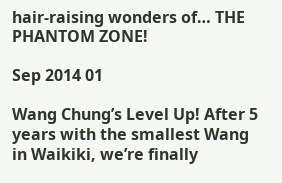hair-raising wonders of… THE PHANTOM ZONE!

Sep 2014 01

Wang Chung’s Level Up! After 5 years with the smallest Wang in Waikiki, we’re finally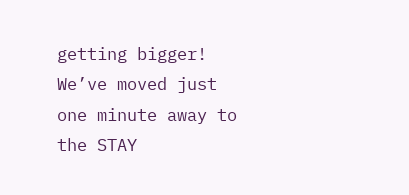getting bigger! We’ve moved just one minute away to the STAY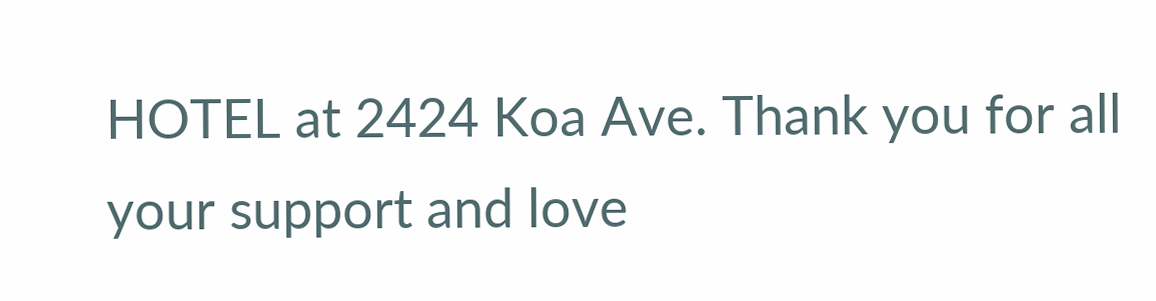HOTEL at 2424 Koa Ave. Thank you for all your support and love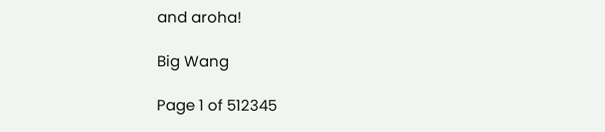and aroha!

Big Wang

Page 1 of 512345